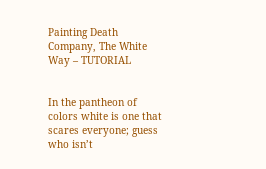Painting Death Company, The White Way – TUTORIAL


In the pantheon of colors white is one that scares everyone; guess who isn’t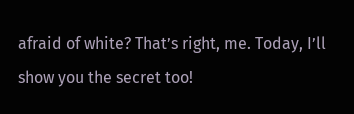afraid of white? That’s right, me. Today, I’ll show you the secret too!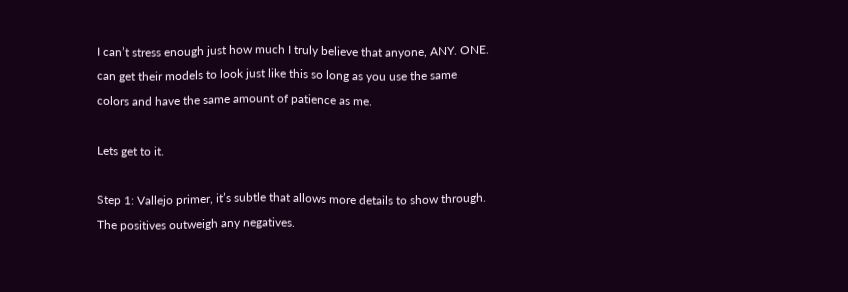I can’t stress enough just how much I truly believe that anyone, ANY. ONE. can get their models to look just like this so long as you use the same colors and have the same amount of patience as me.

Lets get to it.

Step 1: Vallejo primer, it’s subtle that allows more details to show through. The positives outweigh any negatives.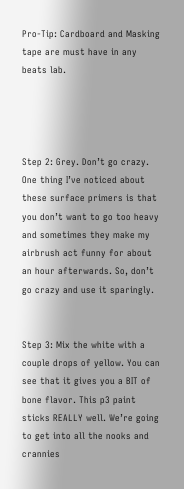Pro-Tip: Cardboard and Masking tape are must have in any beats lab.




Step 2: Grey. Don’t go crazy. One thing I’ve noticed about these surface primers is that you don’t want to go too heavy and sometimes they make my airbrush act funny for about an hour afterwards. So, don’t go crazy and use it sparingly.


Step 3: Mix the white with a couple drops of yellow. You can see that it gives you a BIT of bone flavor. This p3 paint sticks REALLY well. We’re going to get into all the nooks and crannies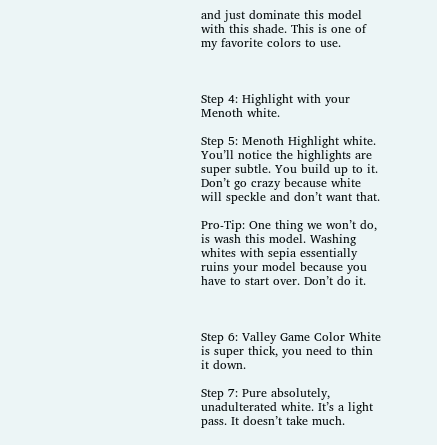and just dominate this model with this shade. This is one of my favorite colors to use.



Step 4: Highlight with your Menoth white.

Step 5: Menoth Highlight white. You’ll notice the highlights are super subtle. You build up to it. Don’t go crazy because white will speckle and don’t want that.

Pro-Tip: One thing we won’t do, is wash this model. Washing whites with sepia essentially ruins your model because you have to start over. Don’t do it.



Step 6: Valley Game Color White is super thick, you need to thin it down.

Step 7: Pure absolutely, unadulterated white. It’s a light pass. It doesn’t take much.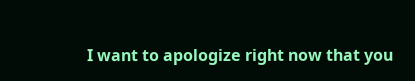I want to apologize right now that you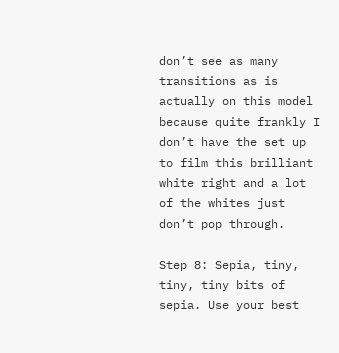don’t see as many transitions as is actually on this model because quite frankly I don’t have the set up to film this brilliant white right and a lot of the whites just don’t pop through.

Step 8: Sepia, tiny, tiny, tiny bits of sepia. Use your best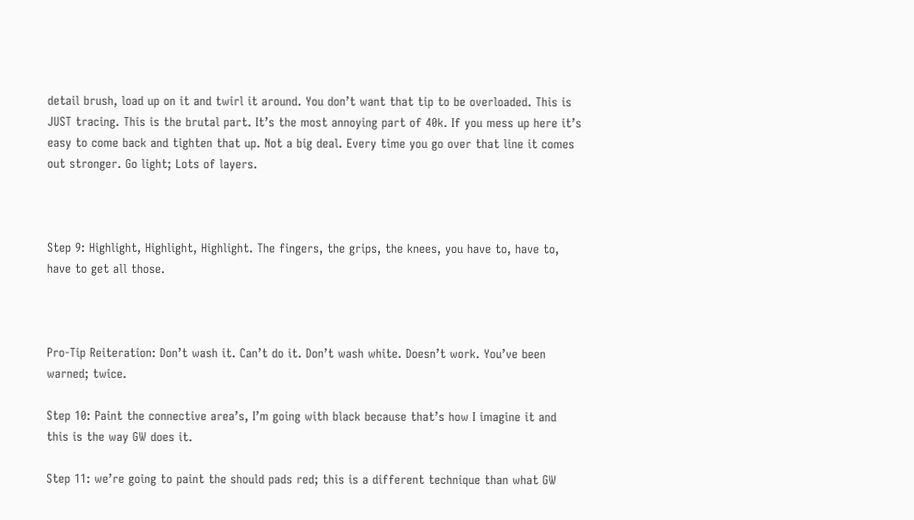detail brush, load up on it and twirl it around. You don’t want that tip to be overloaded. This is JUST tracing. This is the brutal part. It’s the most annoying part of 40k. If you mess up here it’s easy to come back and tighten that up. Not a big deal. Every time you go over that line it comes out stronger. Go light; Lots of layers.



Step 9: Highlight, Highlight, Highlight. The fingers, the grips, the knees, you have to, have to, have to get all those.



Pro-Tip Reiteration: Don’t wash it. Can’t do it. Don’t wash white. Doesn’t work. You’ve been warned; twice.

Step 10: Paint the connective area’s, I’m going with black because that’s how I imagine it and this is the way GW does it.

Step 11: we’re going to paint the should pads red; this is a different technique than what GW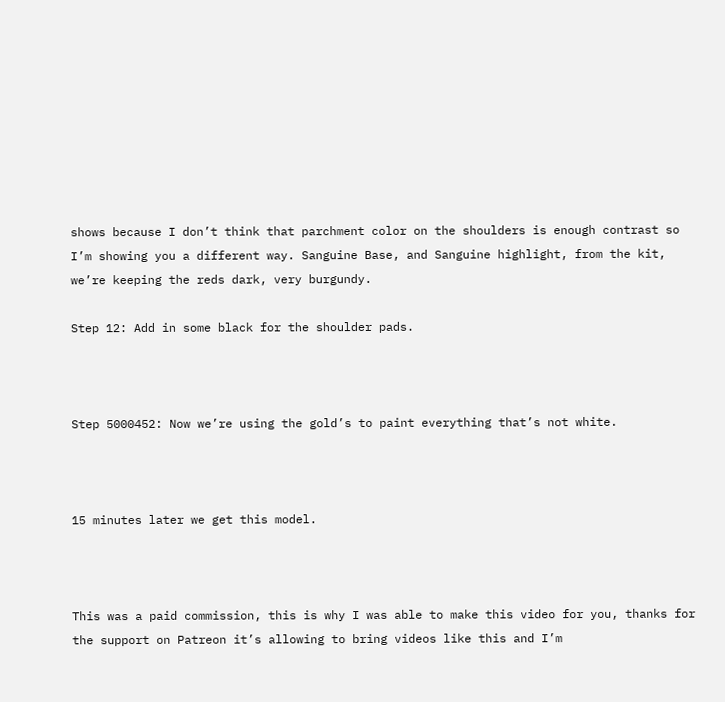shows because I don’t think that parchment color on the shoulders is enough contrast so I’m showing you a different way. Sanguine Base, and Sanguine highlight, from the kit, we’re keeping the reds dark, very burgundy.

Step 12: Add in some black for the shoulder pads.



Step 5000452: Now we’re using the gold’s to paint everything that’s not white.



15 minutes later we get this model.



This was a paid commission, this is why I was able to make this video for you, thanks for the support on Patreon it’s allowing to bring videos like this and I’m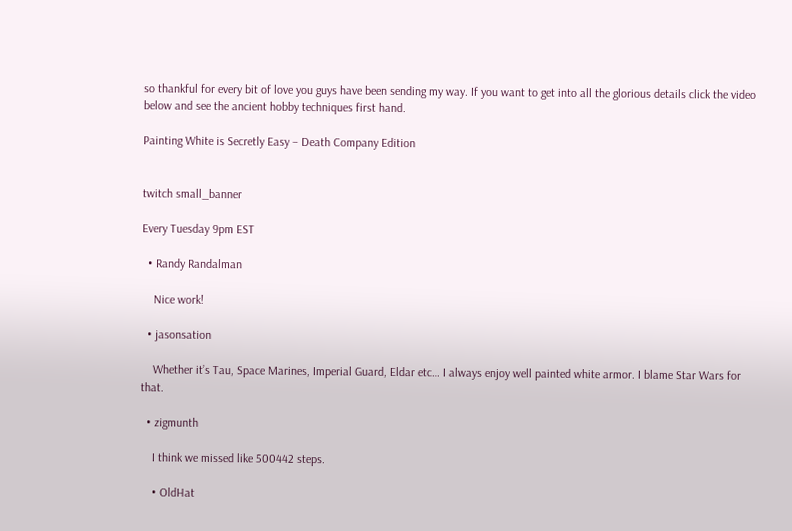so thankful for every bit of love you guys have been sending my way. If you want to get into all the glorious details click the video below and see the ancient hobby techniques first hand.

Painting White is Secretly Easy – Death Company Edition


twitch small_banner

Every Tuesday 9pm EST

  • Randy Randalman

    Nice work!

  • jasonsation

    Whether it’s Tau, Space Marines, Imperial Guard, Eldar etc… I always enjoy well painted white armor. I blame Star Wars for that.

  • zigmunth

    I think we missed like 500442 steps.

    • OldHat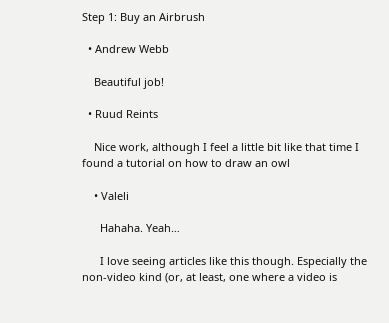Step 1: Buy an Airbrush

  • Andrew Webb

    Beautiful job!

  • Ruud Reints

    Nice work, although I feel a little bit like that time I found a tutorial on how to draw an owl

    • Valeli

      Hahaha. Yeah…

      I love seeing articles like this though. Especially the non-video kind (or, at least, one where a video is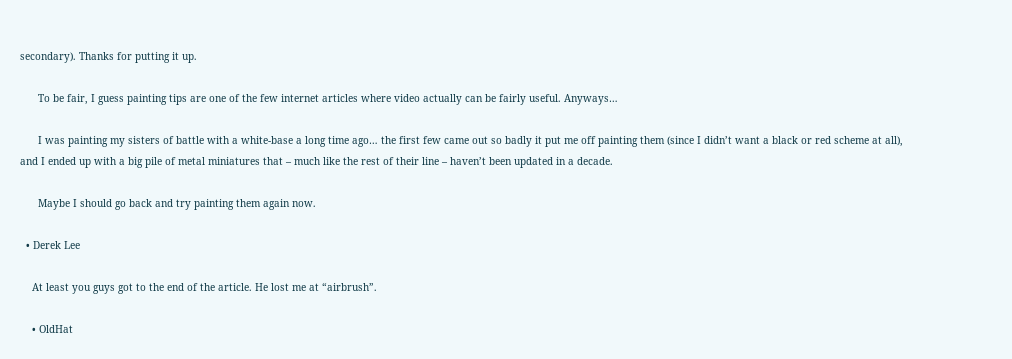secondary). Thanks for putting it up.

      To be fair, I guess painting tips are one of the few internet articles where video actually can be fairly useful. Anyways…

      I was painting my sisters of battle with a white-base a long time ago… the first few came out so badly it put me off painting them (since I didn’t want a black or red scheme at all), and I ended up with a big pile of metal miniatures that – much like the rest of their line – haven’t been updated in a decade.

      Maybe I should go back and try painting them again now.

  • Derek Lee

    At least you guys got to the end of the article. He lost me at “airbrush”.

    • OldHat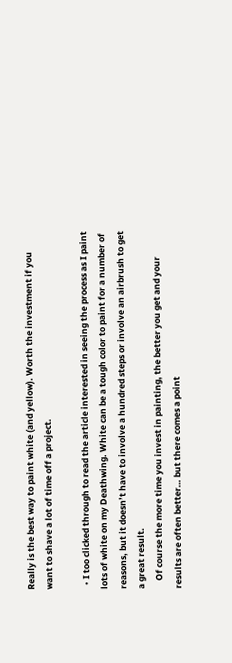Really is the best way to paint white (and yellow). Worth the investment if you want to shave a lot of time off a project.

  • I too clicked through to read the article interested in seeing the process as I paint lots of white on my Deathwing. White can be a tough color to paint for a number of reasons, but it doesn’t have to involve a hundred steps or involve an airbrush to get a great result.
    Of course the more time you invest in painting, the better you get and your results are often better… but there comes a point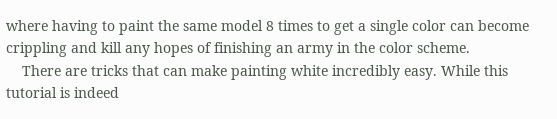where having to paint the same model 8 times to get a single color can become crippling and kill any hopes of finishing an army in the color scheme.
    There are tricks that can make painting white incredibly easy. While this tutorial is indeed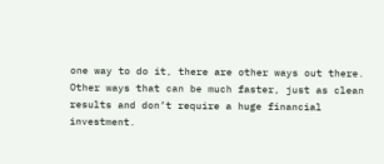one way to do it, there are other ways out there. Other ways that can be much faster, just as clean results and don’t require a huge financial investment.